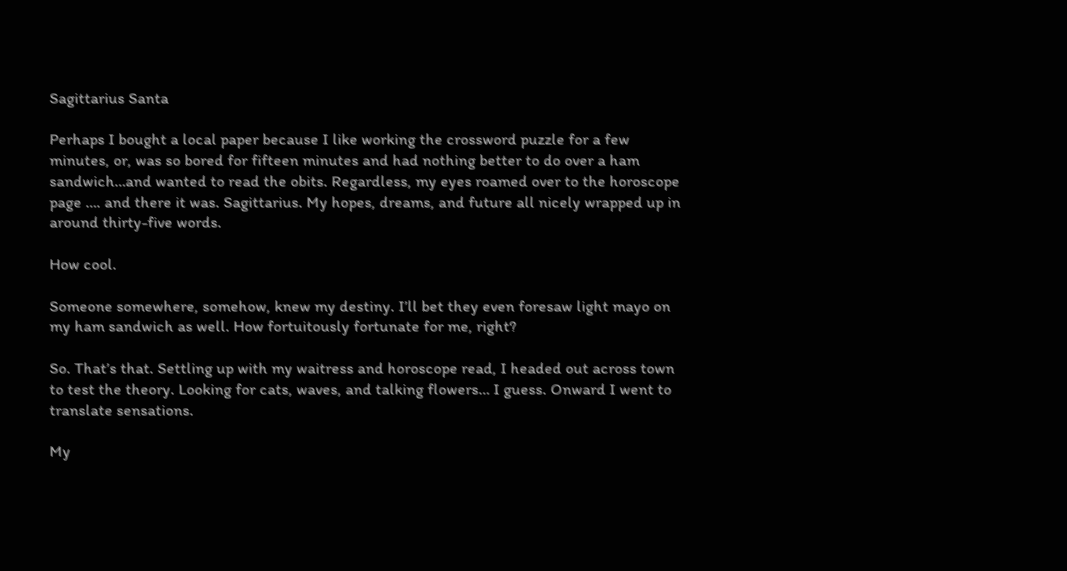Sagittarius Santa

Perhaps I bought a local paper because I like working the crossword puzzle for a few minutes, or, was so bored for fifteen minutes and had nothing better to do over a ham sandwich…and wanted to read the obits. Regardless, my eyes roamed over to the horoscope page …. and there it was. Sagittarius. My hopes, dreams, and future all nicely wrapped up in around thirty-five words.

How cool.

Someone somewhere, somehow, knew my destiny. I’ll bet they even foresaw light mayo on my ham sandwich as well. How fortuitously fortunate for me, right?

So. That’s that. Settling up with my waitress and horoscope read, I headed out across town to test the theory. Looking for cats, waves, and talking flowers… I guess. Onward I went to translate sensations.

My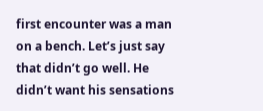first encounter was a man on a bench. Let’s just say that didn’t go well. He didn’t want his sensations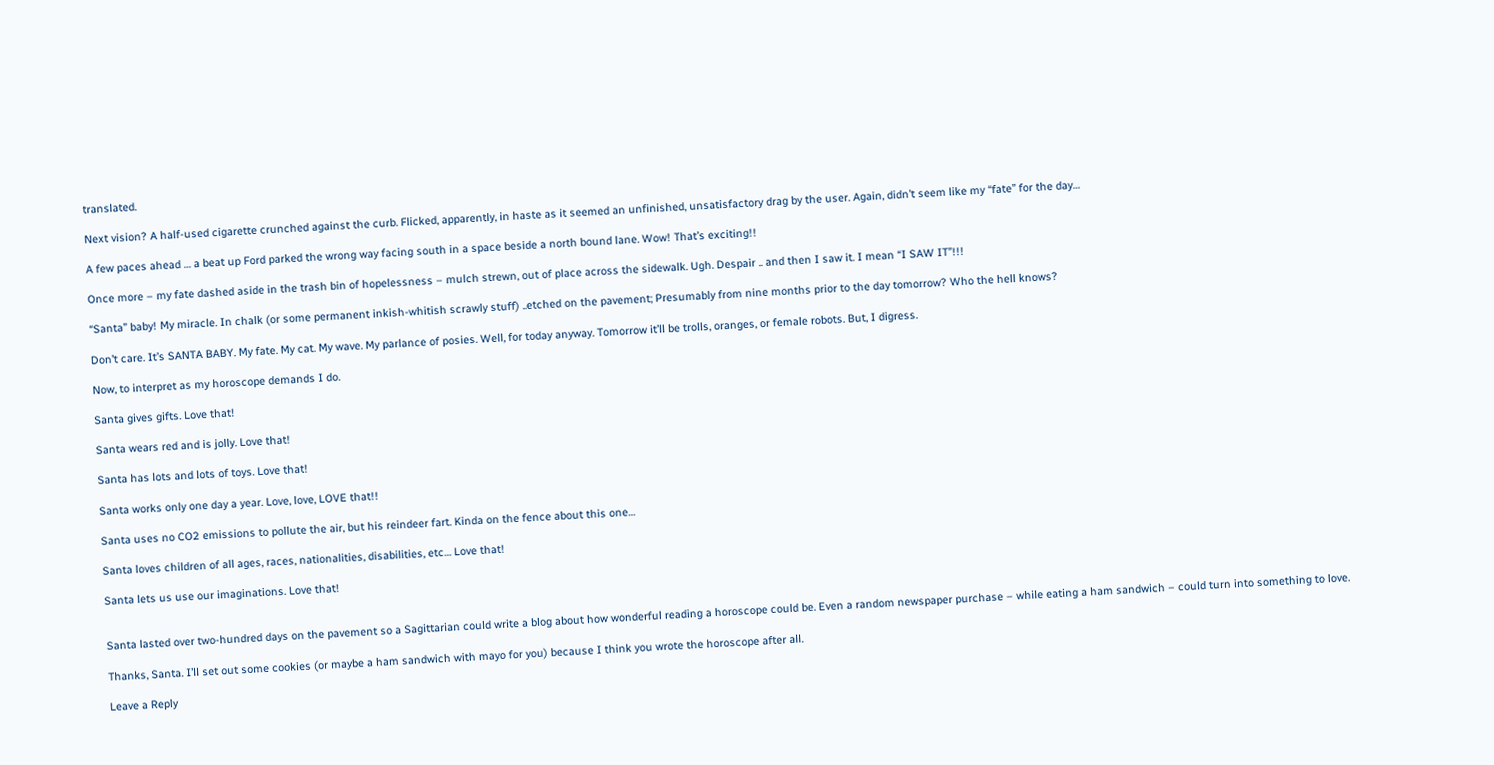translated.

Next vision? A half-used cigarette crunched against the curb. Flicked, apparently, in haste as it seemed an unfinished, unsatisfactory drag by the user. Again, didn’t seem like my “fate” for the day…

A few paces ahead … a beat up Ford parked the wrong way facing south in a space beside a north bound lane. Wow! That’s exciting!!

Once more – my fate dashed aside in the trash bin of hopelessness – mulch strewn, out of place across the sidewalk. Ugh. Despair .. and then I saw it. I mean “I SAW IT”!!!

“Santa” baby! My miracle. In chalk (or some permanent inkish-whitish scrawly stuff) ..etched on the pavement; Presumably from nine months prior to the day tomorrow? Who the hell knows?

Don’t care. It’s SANTA BABY. My fate. My cat. My wave. My parlance of posies. Well, for today anyway. Tomorrow it’ll be trolls, oranges, or female robots. But, I digress.

Now, to interpret as my horoscope demands I do.

Santa gives gifts. Love that!

Santa wears red and is jolly. Love that!

Santa has lots and lots of toys. Love that!

Santa works only one day a year. Love, love, LOVE that!!

Santa uses no CO2 emissions to pollute the air, but his reindeer fart. Kinda on the fence about this one…

Santa loves children of all ages, races, nationalities, disabilities, etc… Love that!

Santa lets us use our imaginations. Love that!


Santa lasted over two-hundred days on the pavement so a Sagittarian could write a blog about how wonderful reading a horoscope could be. Even a random newspaper purchase – while eating a ham sandwich – could turn into something to love.

Thanks, Santa. I’ll set out some cookies (or maybe a ham sandwich with mayo for you) because I think you wrote the horoscope after all.

Leave a Reply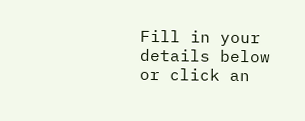Fill in your details below or click an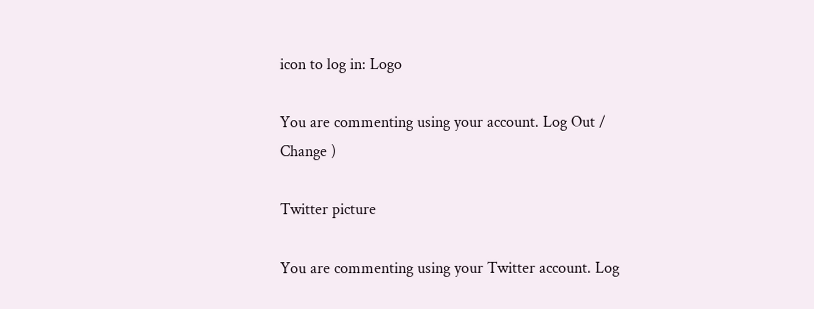icon to log in: Logo

You are commenting using your account. Log Out /  Change )

Twitter picture

You are commenting using your Twitter account. Log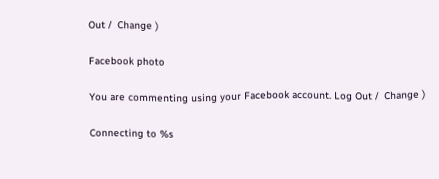Out /  Change )

Facebook photo

You are commenting using your Facebook account. Log Out /  Change )

Connecting to %s